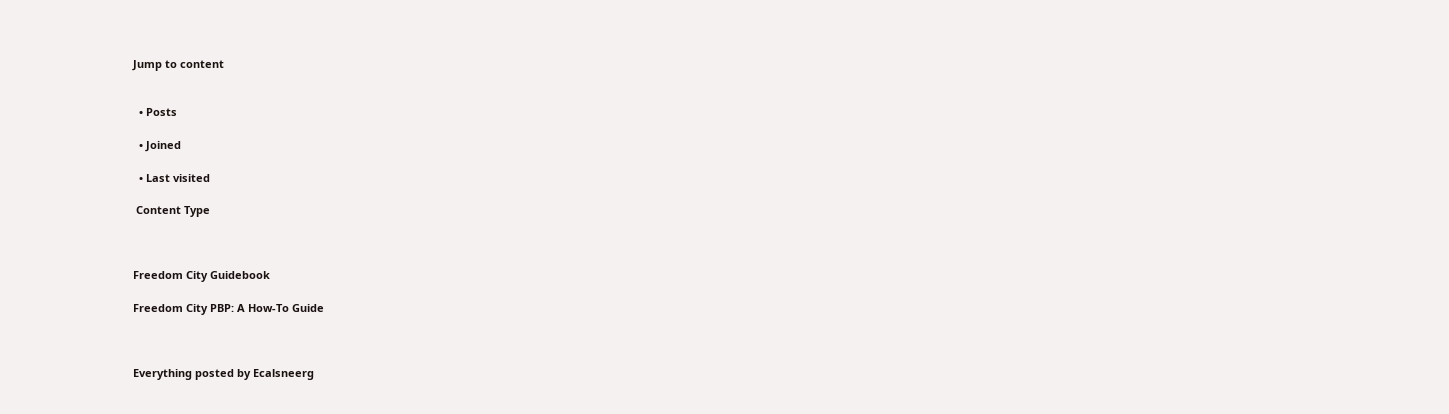Jump to content


  • Posts

  • Joined

  • Last visited

 Content Type



Freedom City Guidebook

Freedom City PBP: A How-To Guide



Everything posted by Ecalsneerg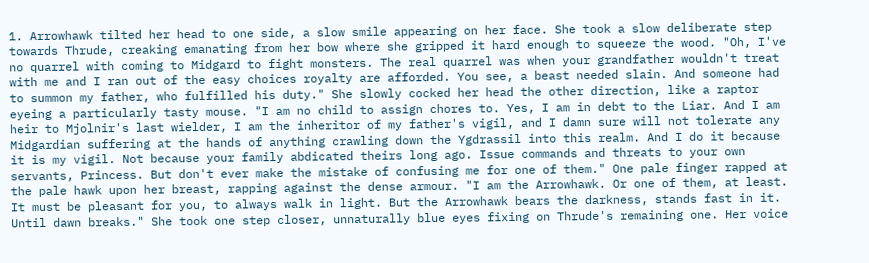1. Arrowhawk tilted her head to one side, a slow smile appearing on her face. She took a slow deliberate step towards Thrude, creaking emanating from her bow where she gripped it hard enough to squeeze the wood. "Oh, I've no quarrel with coming to Midgard to fight monsters. The real quarrel was when your grandfather wouldn't treat with me and I ran out of the easy choices royalty are afforded. You see, a beast needed slain. And someone had to summon my father, who fulfilled his duty." She slowly cocked her head the other direction, like a raptor eyeing a particularly tasty mouse. "I am no child to assign chores to. Yes, I am in debt to the Liar. And I am heir to Mjolnir's last wielder, I am the inheritor of my father's vigil, and I damn sure will not tolerate any Midgardian suffering at the hands of anything crawling down the Ygdrassil into this realm. And I do it because it is my vigil. Not because your family abdicated theirs long ago. Issue commands and threats to your own servants, Princess. But don't ever make the mistake of confusing me for one of them." One pale finger rapped at the pale hawk upon her breast, rapping against the dense armour. "I am the Arrowhawk. Or one of them, at least. It must be pleasant for you, to always walk in light. But the Arrowhawk bears the darkness, stands fast in it. Until dawn breaks." She took one step closer, unnaturally blue eyes fixing on Thrude's remaining one. Her voice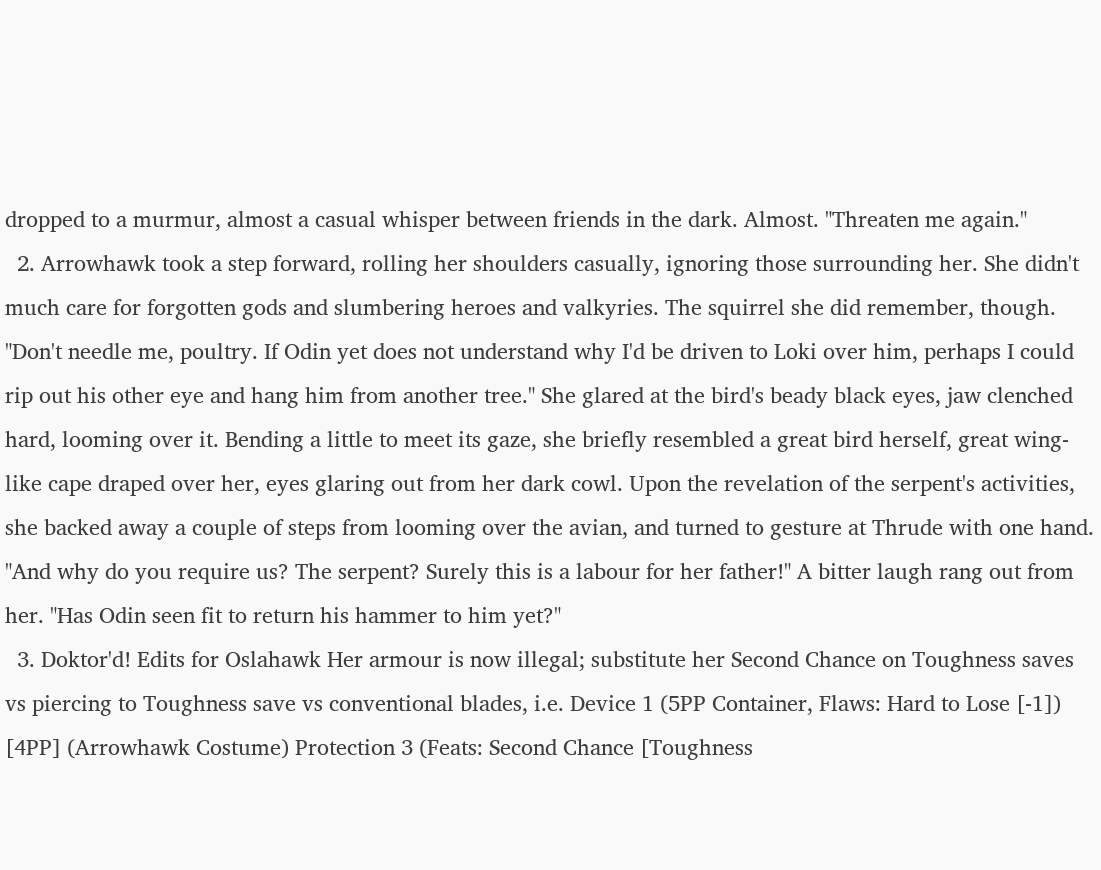dropped to a murmur, almost a casual whisper between friends in the dark. Almost. "Threaten me again."
  2. Arrowhawk took a step forward, rolling her shoulders casually, ignoring those surrounding her. She didn't much care for forgotten gods and slumbering heroes and valkyries. The squirrel she did remember, though. "Don't needle me, poultry. If Odin yet does not understand why I'd be driven to Loki over him, perhaps I could rip out his other eye and hang him from another tree." She glared at the bird's beady black eyes, jaw clenched hard, looming over it. Bending a little to meet its gaze, she briefly resembled a great bird herself, great wing-like cape draped over her, eyes glaring out from her dark cowl. Upon the revelation of the serpent's activities, she backed away a couple of steps from looming over the avian, and turned to gesture at Thrude with one hand. "And why do you require us? The serpent? Surely this is a labour for her father!" A bitter laugh rang out from her. "Has Odin seen fit to return his hammer to him yet?"
  3. Doktor'd! Edits for Oslahawk Her armour is now illegal; substitute her Second Chance on Toughness saves vs piercing to Toughness save vs conventional blades, i.e. Device 1 (5PP Container, Flaws: Hard to Lose [-1]) [4PP] (Arrowhawk Costume) Protection 3 (Feats: Second Chance [Toughness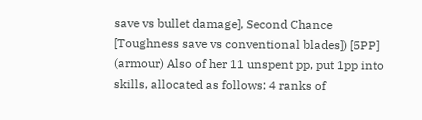save vs bullet damage], Second Chance [Toughness save vs conventional blades]) [5PP] (armour) Also of her 11 unspent pp, put 1pp into skills, allocated as follows: 4 ranks of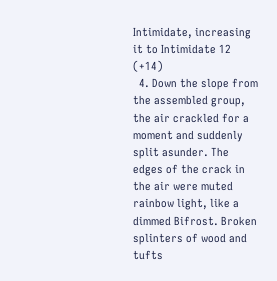Intimidate, increasing it to Intimidate 12 (+14)
  4. Down the slope from the assembled group, the air crackled for a moment and suddenly split asunder. The edges of the crack in the air were muted rainbow light, like a dimmed Bifrost. Broken splinters of wood and tufts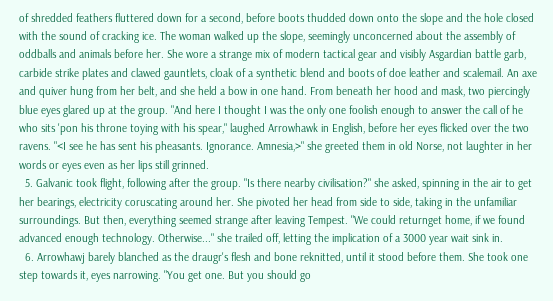of shredded feathers fluttered down for a second, before boots thudded down onto the slope and the hole closed with the sound of cracking ice. The woman walked up the slope, seemingly unconcerned about the assembly of oddballs and animals before her. She wore a strange mix of modern tactical gear and visibly Asgardian battle garb, carbide strike plates and clawed gauntlets, cloak of a synthetic blend and boots of doe leather and scalemail. An axe and quiver hung from her belt, and she held a bow in one hand. From beneath her hood and mask, two piercingly blue eyes glared up at the group. "And here I thought I was the only one foolish enough to answer the call of he who sits 'pon his throne toying with his spear," laughed Arrowhawk in English, before her eyes flicked over the two ravens. "<I see he has sent his pheasants. Ignorance. Amnesia,>" she greeted them in old Norse, not laughter in her words or eyes even as her lips still grinned.
  5. Galvanic took flight, following after the group. "Is there nearby civilisation?" she asked, spinning in the air to get her bearings, electricity coruscating around her. She pivoted her head from side to side, taking in the unfamiliar surroundings. But then, everything seemed strange after leaving Tempest. "We could returnget home, if we found advanced enough technology. Otherwise..." she trailed off, letting the implication of a 3000 year wait sink in.
  6. Arrowhawj barely blanched as the draugr's flesh and bone reknitted, until it stood before them. She took one step towards it, eyes narrowing. "You get one. But you should go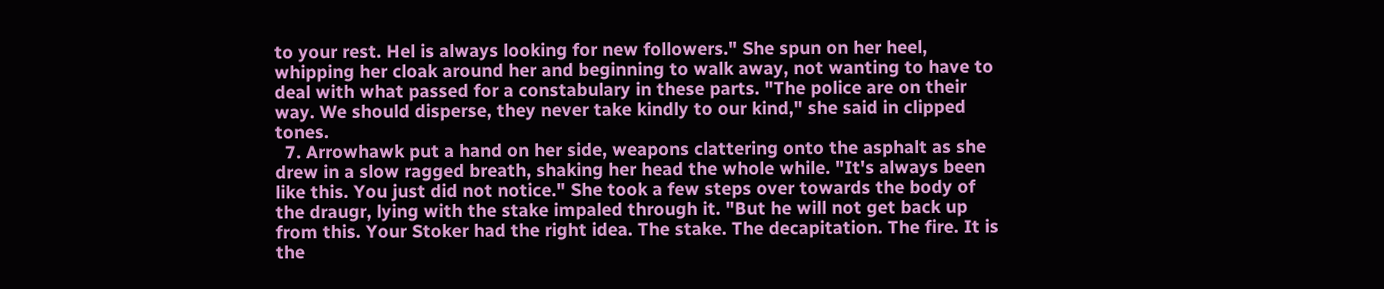to your rest. Hel is always looking for new followers." She spun on her heel, whipping her cloak around her and beginning to walk away, not wanting to have to deal with what passed for a constabulary in these parts. "The police are on their way. We should disperse, they never take kindly to our kind," she said in clipped tones.
  7. Arrowhawk put a hand on her side, weapons clattering onto the asphalt as she drew in a slow ragged breath, shaking her head the whole while. "It's always been like this. You just did not notice." She took a few steps over towards the body of the draugr, lying with the stake impaled through it. "But he will not get back up from this. Your Stoker had the right idea. The stake. The decapitation. The fire. It is the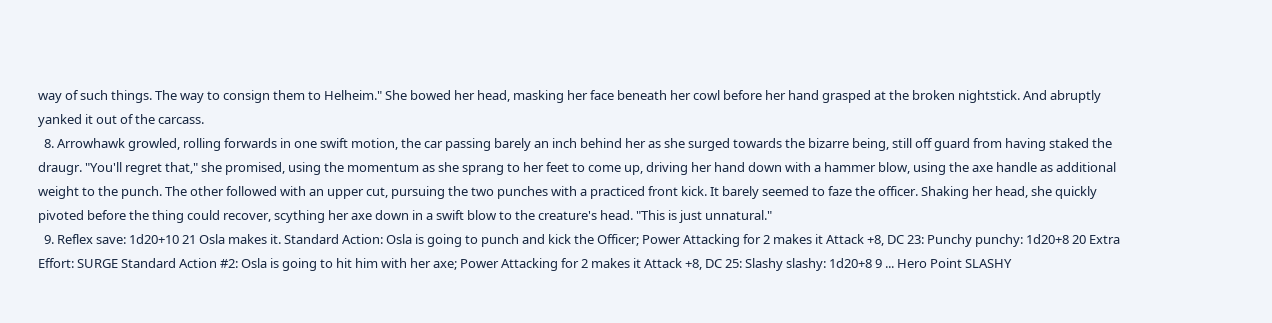way of such things. The way to consign them to Helheim." She bowed her head, masking her face beneath her cowl before her hand grasped at the broken nightstick. And abruptly yanked it out of the carcass.
  8. Arrowhawk growled, rolling forwards in one swift motion, the car passing barely an inch behind her as she surged towards the bizarre being, still off guard from having staked the draugr. "You'll regret that," she promised, using the momentum as she sprang to her feet to come up, driving her hand down with a hammer blow, using the axe handle as additional weight to the punch. The other followed with an upper cut, pursuing the two punches with a practiced front kick. It barely seemed to faze the officer. Shaking her head, she quickly pivoted before the thing could recover, scything her axe down in a swift blow to the creature's head. "This is just unnatural."
  9. Reflex save: 1d20+10 21 Osla makes it. Standard Action: Osla is going to punch and kick the Officer; Power Attacking for 2 makes it Attack +8, DC 23: Punchy punchy: 1d20+8 20 Extra Effort: SURGE Standard Action #2: Osla is going to hit him with her axe; Power Attacking for 2 makes it Attack +8, DC 25: Slashy slashy: 1d20+8 9 ... Hero Point SLASHY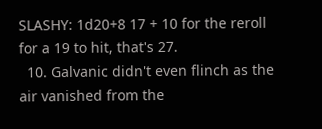SLASHY: 1d20+8 17 + 10 for the reroll for a 19 to hit, that's 27.
  10. Galvanic didn't even flinch as the air vanished from the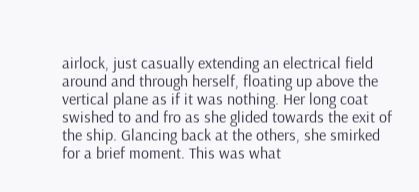airlock, just casually extending an electrical field around and through herself, floating up above the vertical plane as if it was nothing. Her long coat swished to and fro as she glided towards the exit of the ship. Glancing back at the others, she smirked for a brief moment. This was what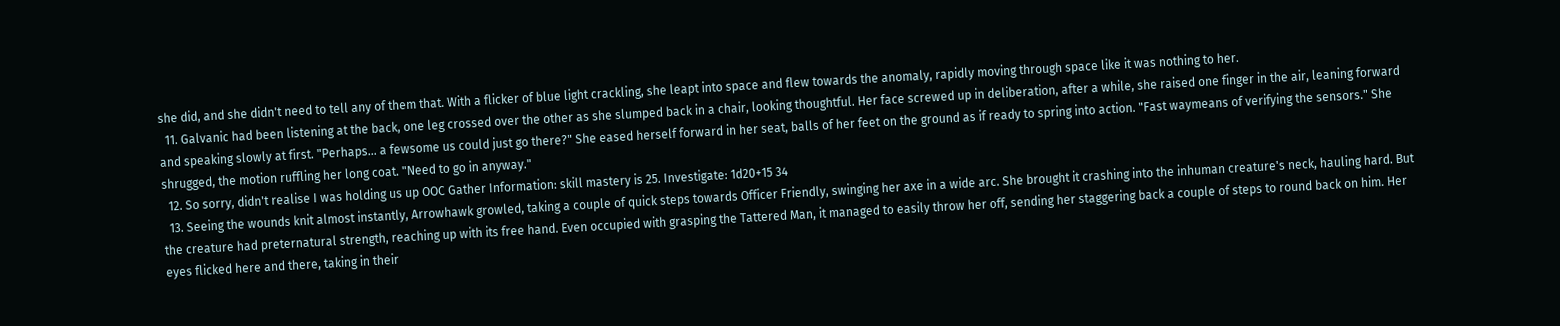she did, and she didn't need to tell any of them that. With a flicker of blue light crackling, she leapt into space and flew towards the anomaly, rapidly moving through space like it was nothing to her.
  11. Galvanic had been listening at the back, one leg crossed over the other as she slumped back in a chair, looking thoughtful. Her face screwed up in deliberation, after a while, she raised one finger in the air, leaning forward and speaking slowly at first. "Perhaps... a fewsome us could just go there?" She eased herself forward in her seat, balls of her feet on the ground as if ready to spring into action. "Fast waymeans of verifying the sensors." She shrugged, the motion ruffling her long coat. "Need to go in anyway."
  12. So sorry, didn't realise I was holding us up OOC Gather Information: skill mastery is 25. Investigate: 1d20+15 34
  13. Seeing the wounds knit almost instantly, Arrowhawk growled, taking a couple of quick steps towards Officer Friendly, swinging her axe in a wide arc. She brought it crashing into the inhuman creature's neck, hauling hard. But the creature had preternatural strength, reaching up with its free hand. Even occupied with grasping the Tattered Man, it managed to easily throw her off, sending her staggering back a couple of steps to round back on him. Her eyes flicked here and there, taking in their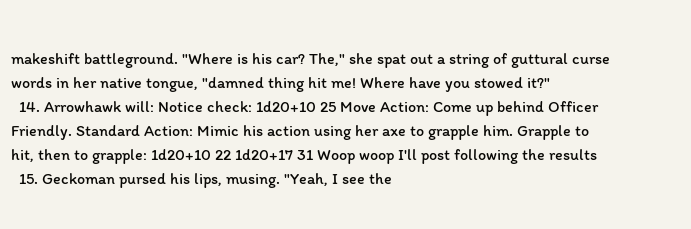makeshift battleground. "Where is his car? The," she spat out a string of guttural curse words in her native tongue, "damned thing hit me! Where have you stowed it?"
  14. Arrowhawk will: Notice check: 1d20+10 25 Move Action: Come up behind Officer Friendly. Standard Action: Mimic his action using her axe to grapple him. Grapple to hit, then to grapple: 1d20+10 22 1d20+17 31 Woop woop I'll post following the results
  15. Geckoman pursed his lips, musing. "Yeah, I see the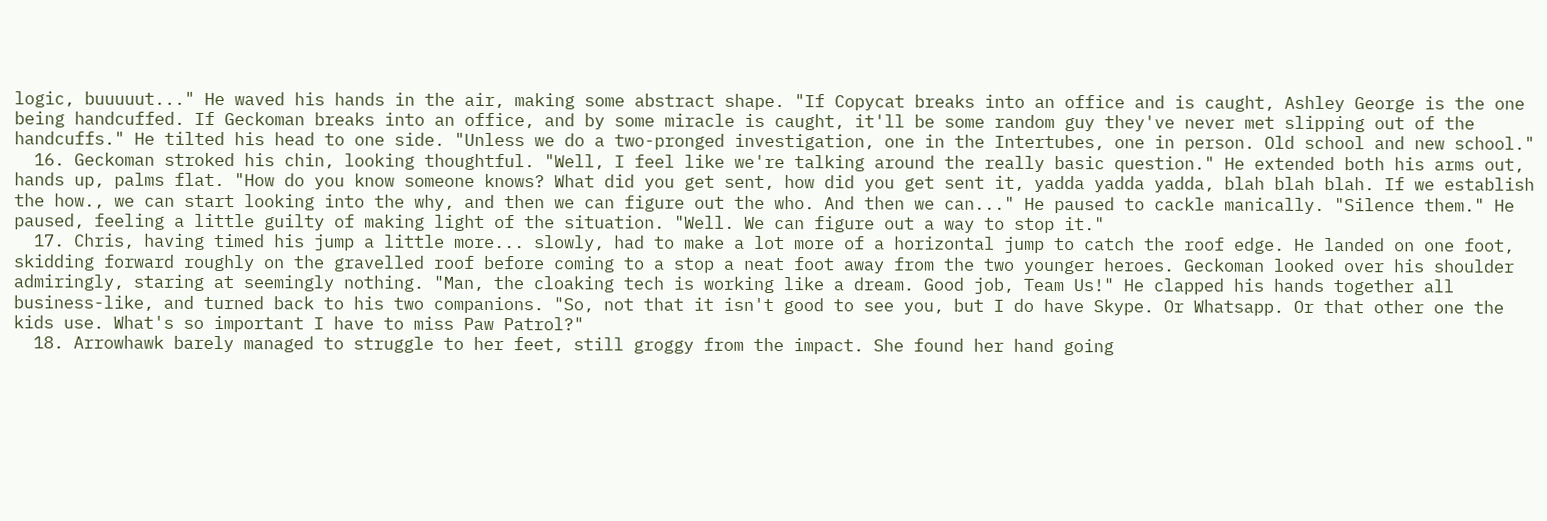logic, buuuuut..." He waved his hands in the air, making some abstract shape. "If Copycat breaks into an office and is caught, Ashley George is the one being handcuffed. If Geckoman breaks into an office, and by some miracle is caught, it'll be some random guy they've never met slipping out of the handcuffs." He tilted his head to one side. "Unless we do a two-pronged investigation, one in the Intertubes, one in person. Old school and new school."
  16. Geckoman stroked his chin, looking thoughtful. "Well, I feel like we're talking around the really basic question." He extended both his arms out, hands up, palms flat. "How do you know someone knows? What did you get sent, how did you get sent it, yadda yadda yadda, blah blah blah. If we establish the how., we can start looking into the why, and then we can figure out the who. And then we can..." He paused to cackle manically. "Silence them." He paused, feeling a little guilty of making light of the situation. "Well. We can figure out a way to stop it."
  17. Chris, having timed his jump a little more... slowly, had to make a lot more of a horizontal jump to catch the roof edge. He landed on one foot, skidding forward roughly on the gravelled roof before coming to a stop a neat foot away from the two younger heroes. Geckoman looked over his shoulder admiringly, staring at seemingly nothing. "Man, the cloaking tech is working like a dream. Good job, Team Us!" He clapped his hands together all business-like, and turned back to his two companions. "So, not that it isn't good to see you, but I do have Skype. Or Whatsapp. Or that other one the kids use. What's so important I have to miss Paw Patrol?"
  18. Arrowhawk barely managed to struggle to her feet, still groggy from the impact. She found her hand going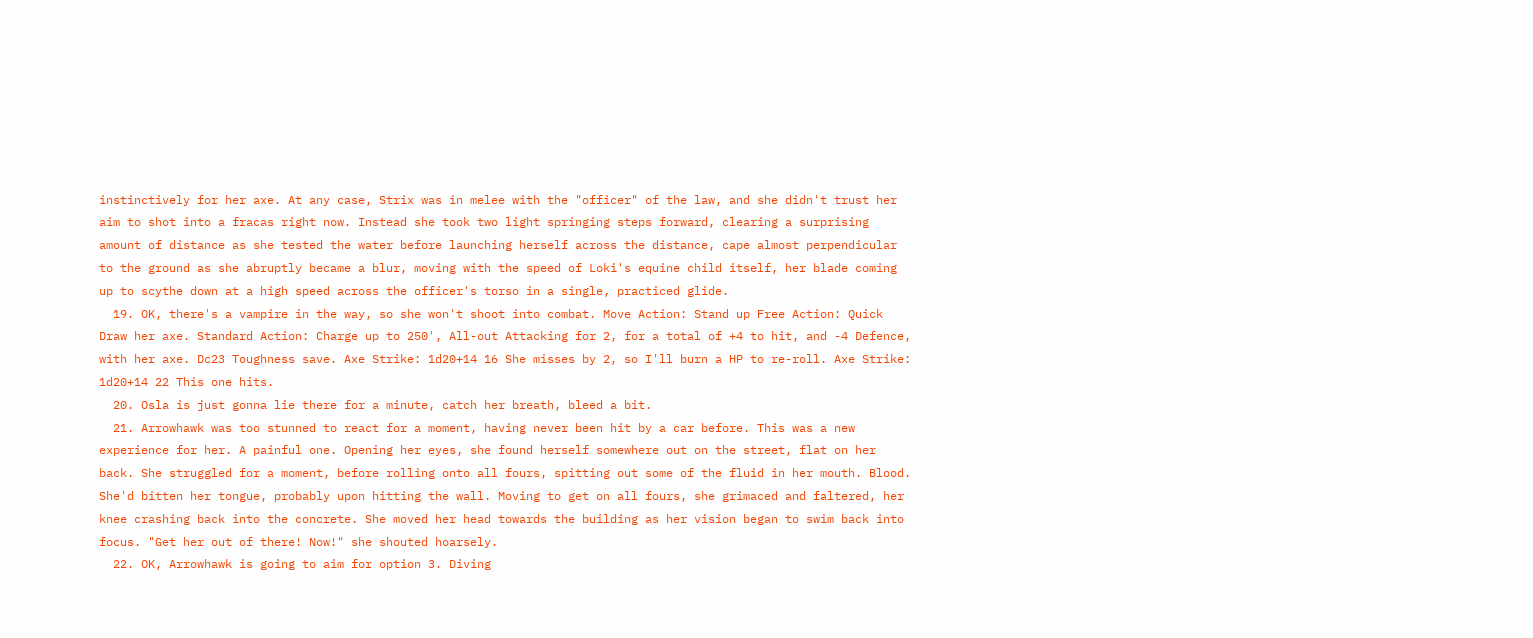instinctively for her axe. At any case, Strix was in melee with the "officer" of the law, and she didn't trust her aim to shot into a fracas right now. Instead she took two light springing steps forward, clearing a surprising amount of distance as she tested the water before launching herself across the distance, cape almost perpendicular to the ground as she abruptly became a blur, moving with the speed of Loki's equine child itself, her blade coming up to scythe down at a high speed across the officer's torso in a single, practiced glide.
  19. OK, there's a vampire in the way, so she won't shoot into combat. Move Action: Stand up Free Action: Quick Draw her axe. Standard Action: Charge up to 250', All-out Attacking for 2, for a total of +4 to hit, and -4 Defence, with her axe. Dc23 Toughness save. Axe Strike: 1d20+14 16 She misses by 2, so I'll burn a HP to re-roll. Axe Strike: 1d20+14 22 This one hits.
  20. Osla is just gonna lie there for a minute, catch her breath, bleed a bit.
  21. Arrowhawk was too stunned to react for a moment, having never been hit by a car before. This was a new experience for her. A painful one. Opening her eyes, she found herself somewhere out on the street, flat on her back. She struggled for a moment, before rolling onto all fours, spitting out some of the fluid in her mouth. Blood. She'd bitten her tongue, probably upon hitting the wall. Moving to get on all fours, she grimaced and faltered, her knee crashing back into the concrete. She moved her head towards the building as her vision began to swim back into focus. "Get her out of there! Now!" she shouted hoarsely.
  22. OK, Arrowhawk is going to aim for option 3. Diving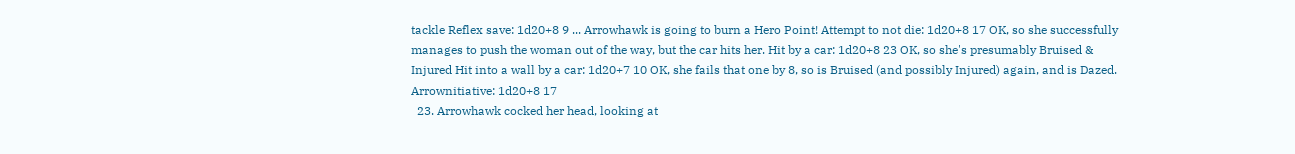tackle Reflex save: 1d20+8 9 ... Arrowhawk is going to burn a Hero Point! Attempt to not die: 1d20+8 17 OK, so she successfully manages to push the woman out of the way, but the car hits her. Hit by a car: 1d20+8 23 OK, so she's presumably Bruised & Injured Hit into a wall by a car: 1d20+7 10 OK, she fails that one by 8, so is Bruised (and possibly Injured) again, and is Dazed. Arrownitiative: 1d20+8 17
  23. Arrowhawk cocked her head, looking at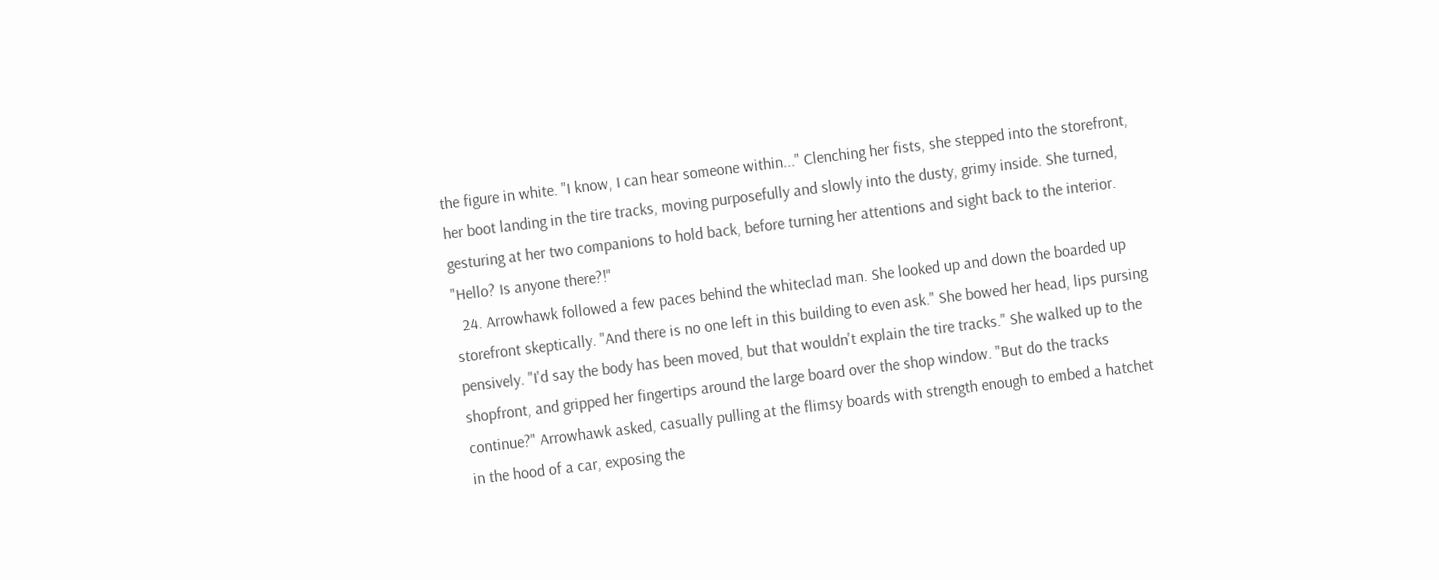the figure in white. "I know, I can hear someone within..." Clenching her fists, she stepped into the storefront, her boot landing in the tire tracks, moving purposefully and slowly into the dusty, grimy inside. She turned, gesturing at her two companions to hold back, before turning her attentions and sight back to the interior. "Hello? Is anyone there?!"
  24. Arrowhawk followed a few paces behind the whiteclad man. She looked up and down the boarded up storefront skeptically. "And there is no one left in this building to even ask." She bowed her head, lips pursing pensively. "I'd say the body has been moved, but that wouldn't explain the tire tracks." She walked up to the shopfront, and gripped her fingertips around the large board over the shop window. "But do the tracks continue?" Arrowhawk asked, casually pulling at the flimsy boards with strength enough to embed a hatchet in the hood of a car, exposing the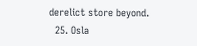derelict store beyond.
  25. Osla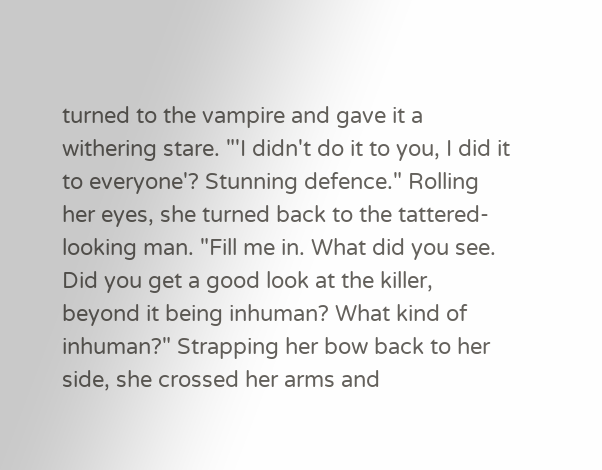turned to the vampire and gave it a withering stare. "'I didn't do it to you, I did it to everyone'? Stunning defence." Rolling her eyes, she turned back to the tattered-looking man. "Fill me in. What did you see. Did you get a good look at the killer, beyond it being inhuman? What kind of inhuman?" Strapping her bow back to her side, she crossed her arms and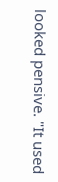looked pensive. "It used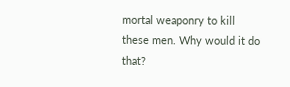mortal weaponry to kill these men. Why would it do that?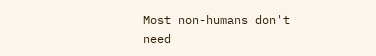Most non-humans don't need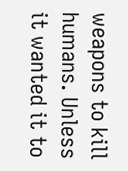weapons to kill humans. Unless it wanted it to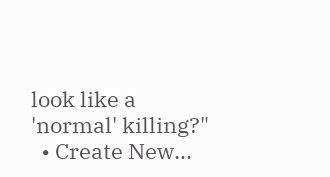look like a 'normal' killing?"
  • Create New...